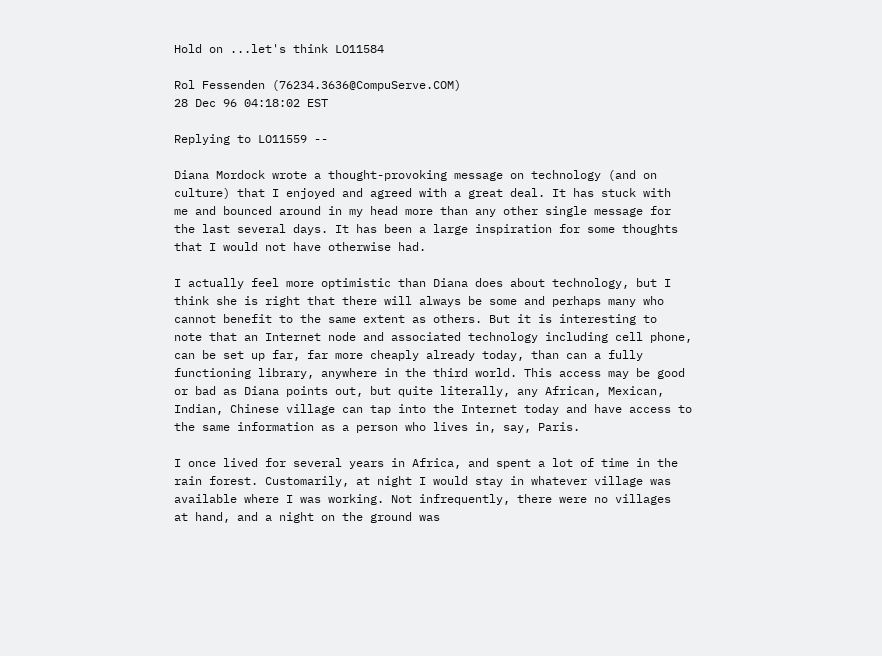Hold on ...let's think LO11584

Rol Fessenden (76234.3636@CompuServe.COM)
28 Dec 96 04:18:02 EST

Replying to LO11559 --

Diana Mordock wrote a thought-provoking message on technology (and on
culture) that I enjoyed and agreed with a great deal. It has stuck with
me and bounced around in my head more than any other single message for
the last several days. It has been a large inspiration for some thoughts
that I would not have otherwise had.

I actually feel more optimistic than Diana does about technology, but I
think she is right that there will always be some and perhaps many who
cannot benefit to the same extent as others. But it is interesting to
note that an Internet node and associated technology including cell phone,
can be set up far, far more cheaply already today, than can a fully
functioning library, anywhere in the third world. This access may be good
or bad as Diana points out, but quite literally, any African, Mexican,
Indian, Chinese village can tap into the Internet today and have access to
the same information as a person who lives in, say, Paris.

I once lived for several years in Africa, and spent a lot of time in the
rain forest. Customarily, at night I would stay in whatever village was
available where I was working. Not infrequently, there were no villages
at hand, and a night on the ground was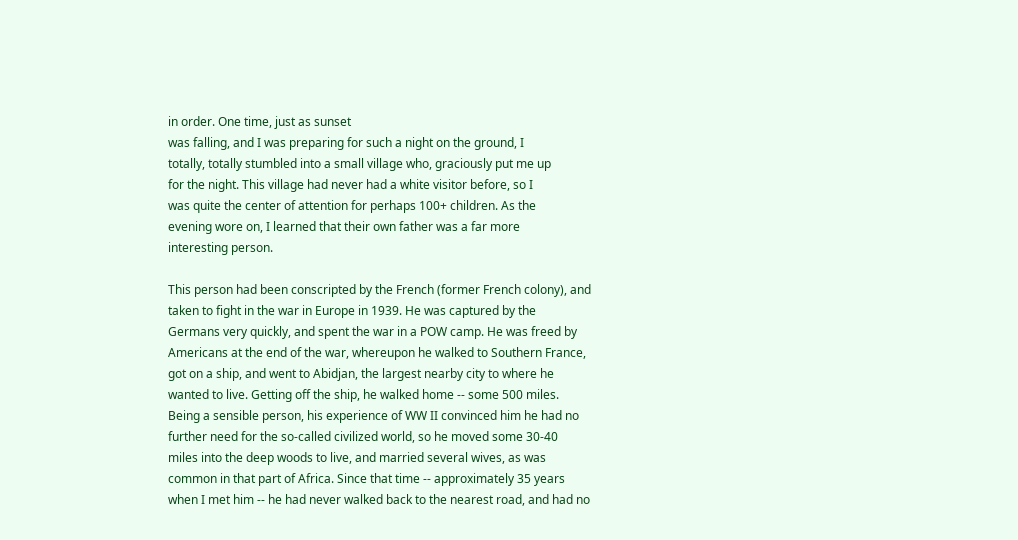in order. One time, just as sunset
was falling, and I was preparing for such a night on the ground, I
totally, totally stumbled into a small village who, graciously put me up
for the night. This village had never had a white visitor before, so I
was quite the center of attention for perhaps 100+ children. As the
evening wore on, I learned that their own father was a far more
interesting person.

This person had been conscripted by the French (former French colony), and
taken to fight in the war in Europe in 1939. He was captured by the
Germans very quickly, and spent the war in a POW camp. He was freed by
Americans at the end of the war, whereupon he walked to Southern France,
got on a ship, and went to Abidjan, the largest nearby city to where he
wanted to live. Getting off the ship, he walked home -- some 500 miles.
Being a sensible person, his experience of WW II convinced him he had no
further need for the so-called civilized world, so he moved some 30-40
miles into the deep woods to live, and married several wives, as was
common in that part of Africa. Since that time -- approximately 35 years
when I met him -- he had never walked back to the nearest road, and had no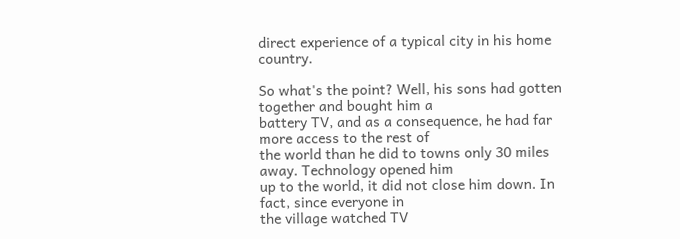direct experience of a typical city in his home country.

So what's the point? Well, his sons had gotten together and bought him a
battery TV, and as a consequence, he had far more access to the rest of
the world than he did to towns only 30 miles away. Technology opened him
up to the world, it did not close him down. In fact, since everyone in
the village watched TV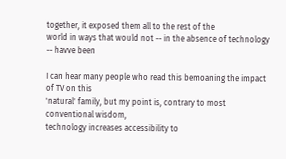together, it exposed them all to the rest of the
world in ways that would not -- in the absence of technology -- havve been

I can hear many people who read this bemoaning the impact of TV on this
'natural' family, but my point is, contrary to most conventional wisdom,
technology increases accessibility to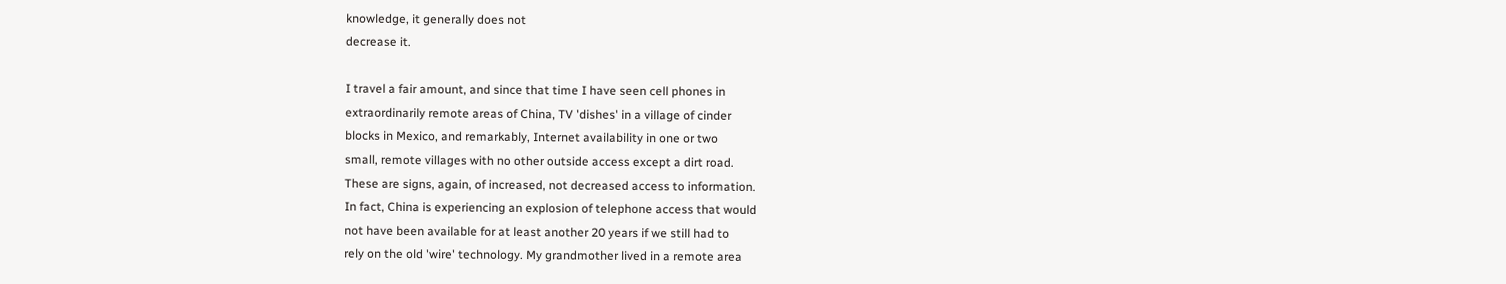knowledge, it generally does not
decrease it.

I travel a fair amount, and since that time I have seen cell phones in
extraordinarily remote areas of China, TV 'dishes' in a village of cinder
blocks in Mexico, and remarkably, Internet availability in one or two
small, remote villages with no other outside access except a dirt road.
These are signs, again, of increased, not decreased access to information.
In fact, China is experiencing an explosion of telephone access that would
not have been available for at least another 20 years if we still had to
rely on the old 'wire' technology. My grandmother lived in a remote area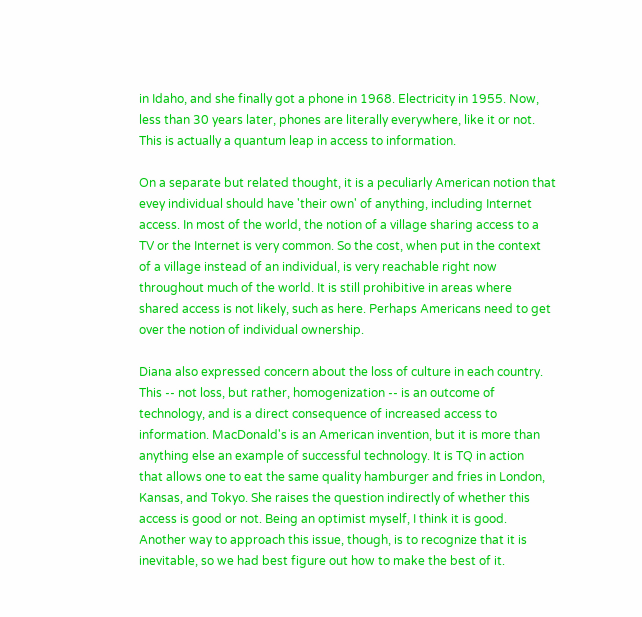in Idaho, and she finally got a phone in 1968. Electricity in 1955. Now,
less than 30 years later, phones are literally everywhere, like it or not.
This is actually a quantum leap in access to information.

On a separate but related thought, it is a peculiarly American notion that
evey individual should have 'their own' of anything, including Internet
access. In most of the world, the notion of a village sharing access to a
TV or the Internet is very common. So the cost, when put in the context
of a village instead of an individual, is very reachable right now
throughout much of the world. It is still prohibitive in areas where
shared access is not likely, such as here. Perhaps Americans need to get
over the notion of individual ownership.

Diana also expressed concern about the loss of culture in each country.
This -- not loss, but rather, homogenization -- is an outcome of
technology, and is a direct consequence of increased access to
information. MacDonald's is an American invention, but it is more than
anything else an example of successful technology. It is TQ in action
that allows one to eat the same quality hamburger and fries in London,
Kansas, and Tokyo. She raises the question indirectly of whether this
access is good or not. Being an optimist myself, I think it is good.
Another way to approach this issue, though, is to recognize that it is
inevitable, so we had best figure out how to make the best of it.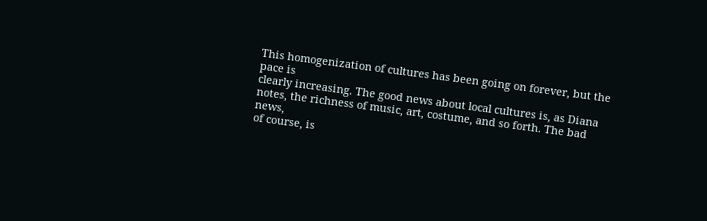This homogenization of cultures has been going on forever, but the pace is
clearly increasing. The good news about local cultures is, as Diana
notes, the richness of music, art, costume, and so forth. The bad news,
of course, is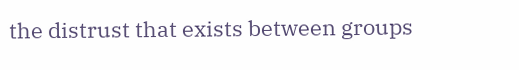the distrust that exists between groups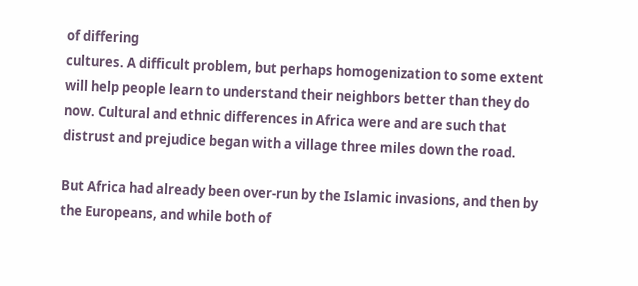of differing
cultures. A difficult problem, but perhaps homogenization to some extent
will help people learn to understand their neighbors better than they do
now. Cultural and ethnic differences in Africa were and are such that
distrust and prejudice began with a village three miles down the road.

But Africa had already been over-run by the Islamic invasions, and then by
the Europeans, and while both of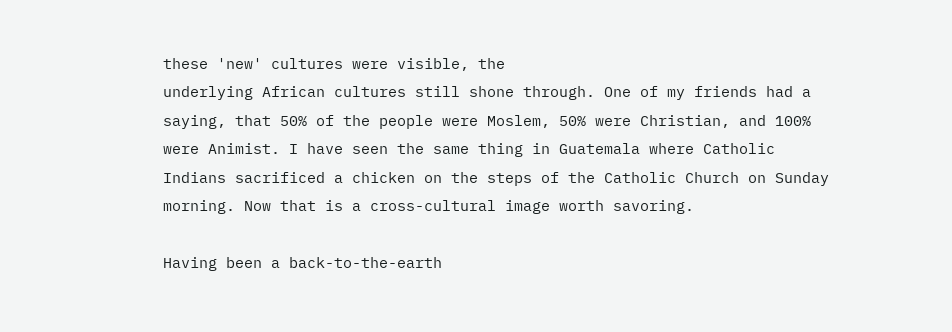these 'new' cultures were visible, the
underlying African cultures still shone through. One of my friends had a
saying, that 50% of the people were Moslem, 50% were Christian, and 100%
were Animist. I have seen the same thing in Guatemala where Catholic
Indians sacrificed a chicken on the steps of the Catholic Church on Sunday
morning. Now that is a cross-cultural image worth savoring.

Having been a back-to-the-earth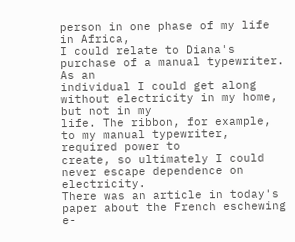person in one phase of my life in Africa,
I could relate to Diana's purchase of a manual typewriter. As an
individual I could get along without electricity in my home, but not in my
life. The ribbon, for example, to my manual typewriter, required power to
create, so ultimately I could never escape dependence on electricity.
There was an article in today's paper about the French eschewing e-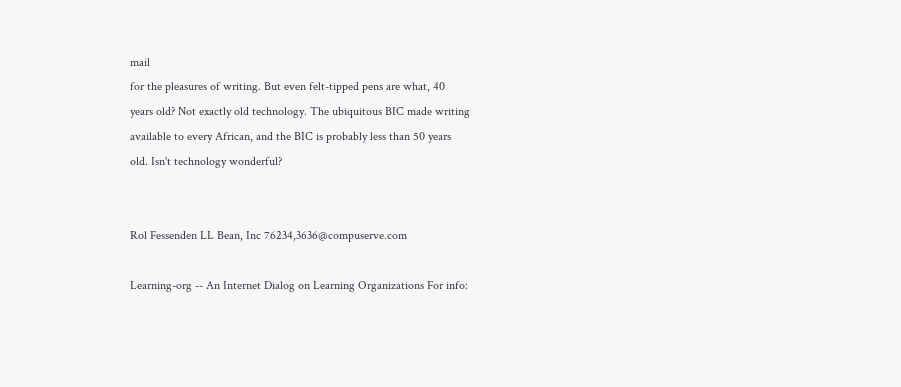mail
for the pleasures of writing. But even felt-tipped pens are what, 40
years old? Not exactly old technology. The ubiquitous BIC made writing
available to every African, and the BIC is probably less than 50 years
old. Isn't technology wonderful?


Rol Fessenden LL Bean, Inc 76234,3636@compuserve.com

Learning-org -- An Internet Dialog on Learning Organizations For info: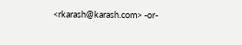<rkarash@karash.com> -or-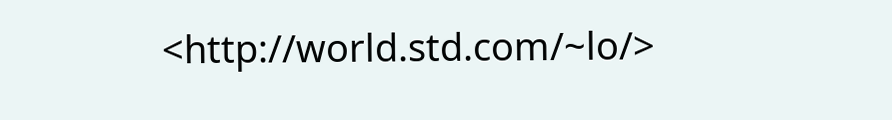<http://world.std.com/~lo/>